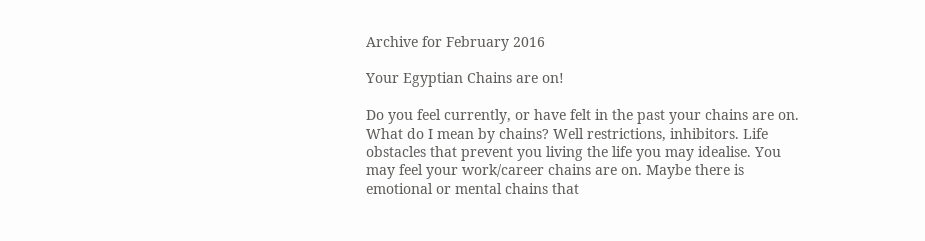Archive for February 2016

Your Egyptian Chains are on!

Do you feel currently, or have felt in the past your chains are on. What do I mean by chains? Well restrictions, inhibitors. Life obstacles that prevent you living the life you may idealise. You may feel your work/career chains are on. Maybe there is emotional or mental chains that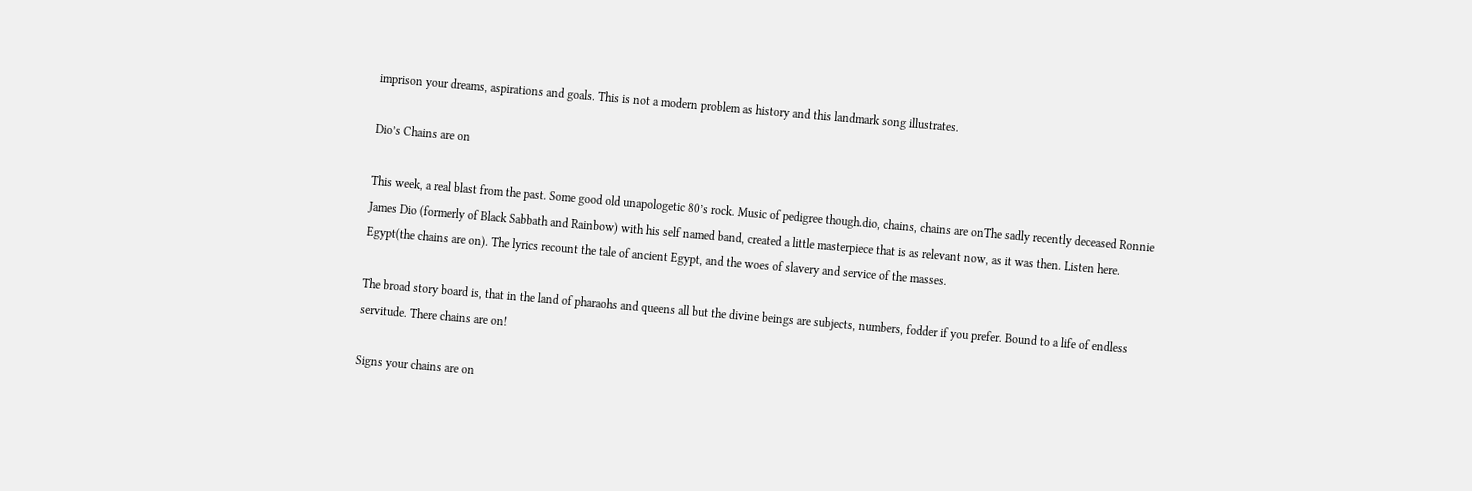imprison your dreams, aspirations and goals. This is not a modern problem as history and this landmark song illustrates.

Dio’s Chains are on

This week, a real blast from the past. Some good old unapologetic 80’s rock. Music of pedigree though.dio, chains, chains are onThe sadly recently deceased Ronnie James Dio (formerly of Black Sabbath and Rainbow) with his self named band, created a little masterpiece that is as relevant now, as it was then. Listen here.
Egypt(the chains are on). The lyrics recount the tale of ancient Egypt, and the woes of slavery and service of the masses.

The broad story board is, that in the land of pharaohs and queens all but the divine beings are subjects, numbers, fodder if you prefer. Bound to a life of endless servitude. There chains are on!

Signs your chains are on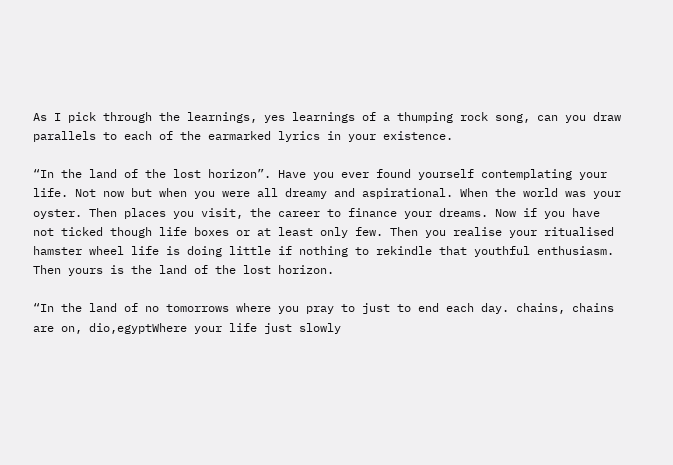As I pick through the learnings, yes learnings of a thumping rock song, can you draw parallels to each of the earmarked lyrics in your existence.

“In the land of the lost horizon”. Have you ever found yourself contemplating your life. Not now but when you were all dreamy and aspirational. When the world was your oyster. Then places you visit, the career to finance your dreams. Now if you have not ticked though life boxes or at least only few. Then you realise your ritualised hamster wheel life is doing little if nothing to rekindle that youthful enthusiasm. Then yours is the land of the lost horizon.

“In the land of no tomorrows where you pray to just to end each day. chains, chains are on, dio,egyptWhere your life just slowly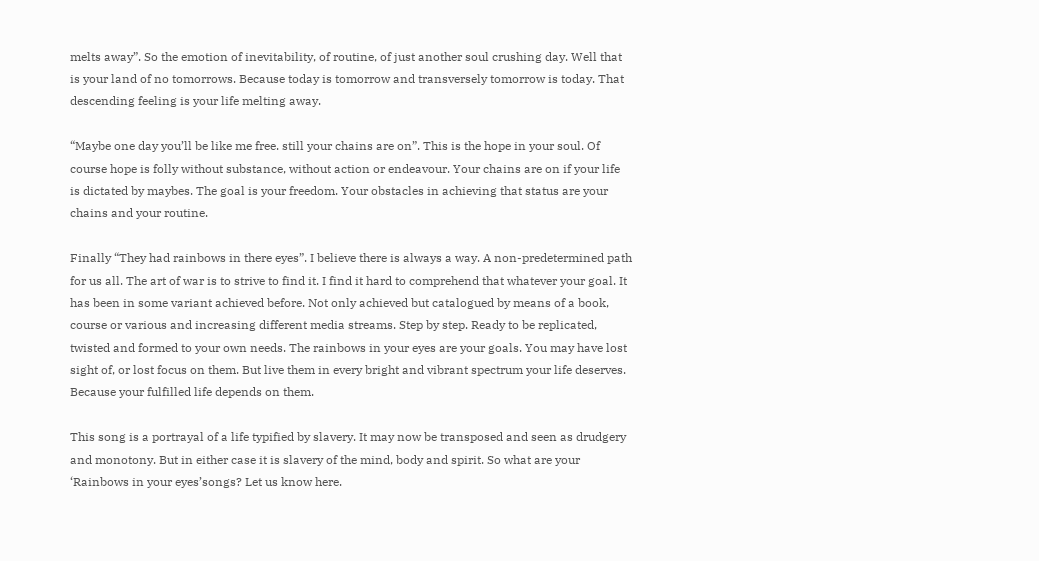melts away”. So the emotion of inevitability, of routine, of just another soul crushing day. Well that is your land of no tomorrows. Because today is tomorrow and transversely tomorrow is today. That descending feeling is your life melting away.

“Maybe one day you’ll be like me free. still your chains are on”. This is the hope in your soul. Of course hope is folly without substance, without action or endeavour. Your chains are on if your life is dictated by maybes. The goal is your freedom. Your obstacles in achieving that status are your chains and your routine.

Finally “They had rainbows in there eyes”. I believe there is always a way. A non-predetermined path for us all. The art of war is to strive to find it. I find it hard to comprehend that whatever your goal. It has been in some variant achieved before. Not only achieved but catalogued by means of a book, course or various and increasing different media streams. Step by step. Ready to be replicated, twisted and formed to your own needs. The rainbows in your eyes are your goals. You may have lost sight of, or lost focus on them. But live them in every bright and vibrant spectrum your life deserves. Because your fulfilled life depends on them.

This song is a portrayal of a life typified by slavery. It may now be transposed and seen as drudgery and monotony. But in either case it is slavery of the mind, body and spirit. So what are your ‘Rainbows in your eyes’songs? Let us know here.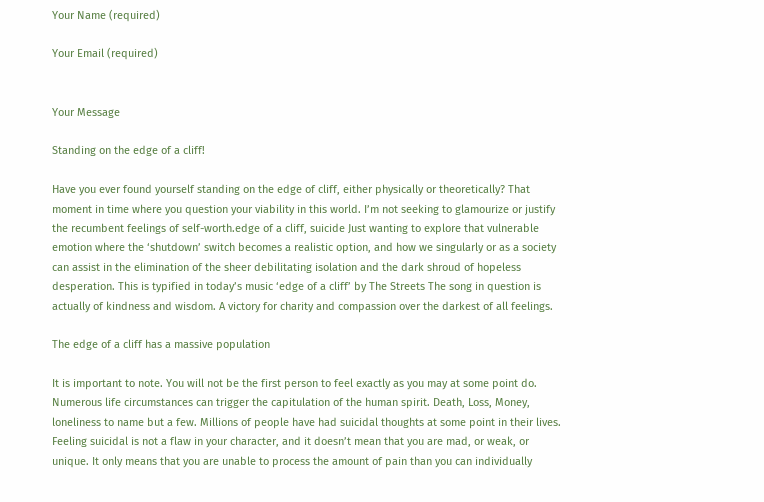Your Name (required)

Your Email (required)


Your Message

Standing on the edge of a cliff!

Have you ever found yourself standing on the edge of cliff, either physically or theoretically? That moment in time where you question your viability in this world. I’m not seeking to glamourize or justify the recumbent feelings of self-worth.edge of a cliff, suicide Just wanting to explore that vulnerable emotion where the ‘shutdown’ switch becomes a realistic option, and how we singularly or as a society can assist in the elimination of the sheer debilitating isolation and the dark shroud of hopeless desperation. This is typified in today’s music ‘edge of a cliff’ by The Streets The song in question is actually of kindness and wisdom. A victory for charity and compassion over the darkest of all feelings.

The edge of a cliff has a massive population

It is important to note. You will not be the first person to feel exactly as you may at some point do. Numerous life circumstances can trigger the capitulation of the human spirit. Death, Loss, Money, loneliness to name but a few. Millions of people have had suicidal thoughts at some point in their lives. Feeling suicidal is not a flaw in your character, and it doesn’t mean that you are mad, or weak, or unique. It only means that you are unable to process the amount of pain than you can individually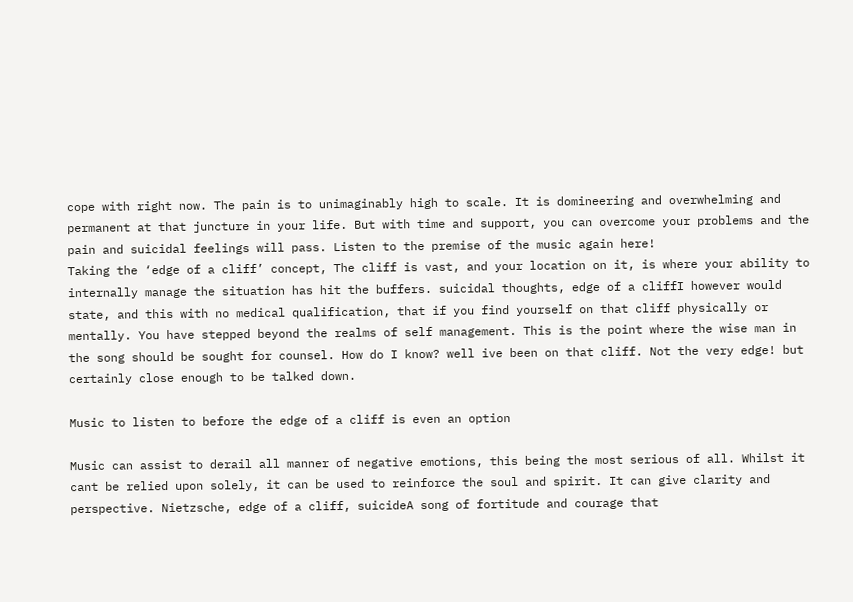cope with right now. The pain is to unimaginably high to scale. It is domineering and overwhelming and permanent at that juncture in your life. But with time and support, you can overcome your problems and the pain and suicidal feelings will pass. Listen to the premise of the music again here!
Taking the ‘edge of a cliff’ concept, The cliff is vast, and your location on it, is where your ability to internally manage the situation has hit the buffers. suicidal thoughts, edge of a cliffI however would state, and this with no medical qualification, that if you find yourself on that cliff physically or mentally. You have stepped beyond the realms of self management. This is the point where the wise man in the song should be sought for counsel. How do I know? well ive been on that cliff. Not the very edge! but certainly close enough to be talked down.

Music to listen to before the edge of a cliff is even an option

Music can assist to derail all manner of negative emotions, this being the most serious of all. Whilst it cant be relied upon solely, it can be used to reinforce the soul and spirit. It can give clarity and perspective. Nietzsche, edge of a cliff, suicideA song of fortitude and courage that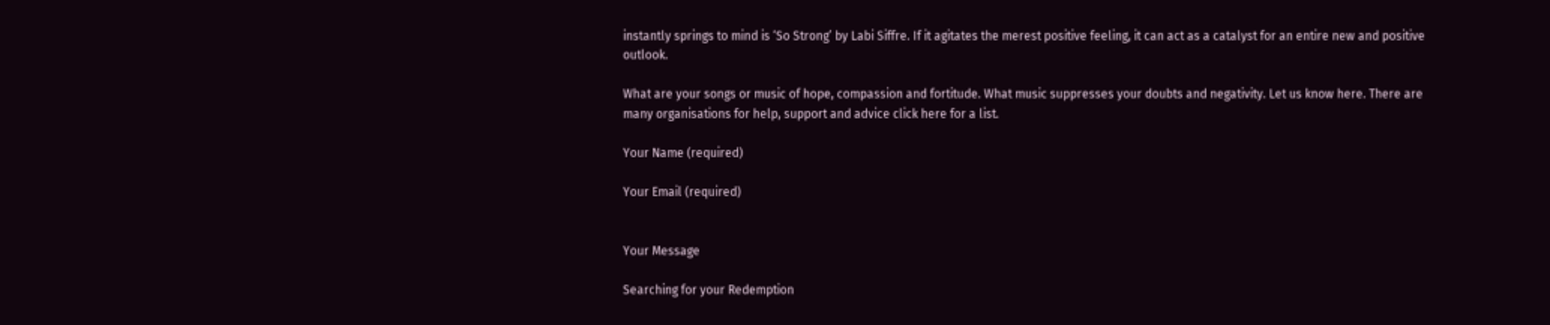instantly springs to mind is ‘So Strong’ by Labi Siffre. If it agitates the merest positive feeling, it can act as a catalyst for an entire new and positive outlook.

What are your songs or music of hope, compassion and fortitude. What music suppresses your doubts and negativity. Let us know here. There are many organisations for help, support and advice click here for a list.

Your Name (required)

Your Email (required)


Your Message

Searching for your Redemption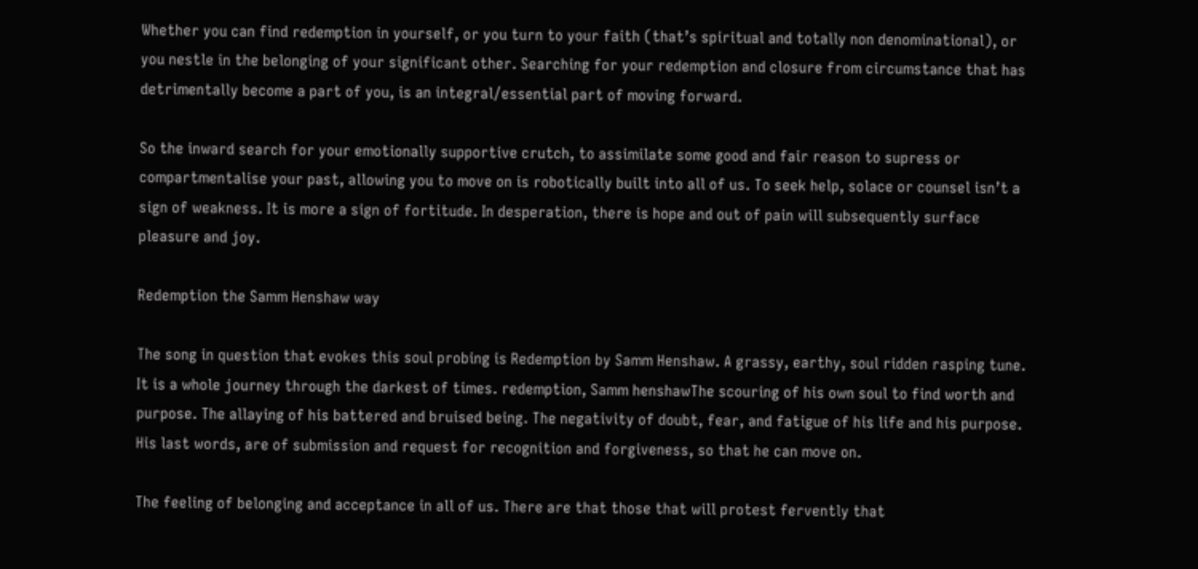Whether you can find redemption in yourself, or you turn to your faith (that’s spiritual and totally non denominational), or you nestle in the belonging of your significant other. Searching for your redemption and closure from circumstance that has detrimentally become a part of you, is an integral/essential part of moving forward.

So the inward search for your emotionally supportive crutch, to assimilate some good and fair reason to supress or compartmentalise your past, allowing you to move on is robotically built into all of us. To seek help, solace or counsel isn’t a sign of weakness. It is more a sign of fortitude. In desperation, there is hope and out of pain will subsequently surface pleasure and joy.

Redemption the Samm Henshaw way

The song in question that evokes this soul probing is Redemption by Samm Henshaw. A grassy, earthy, soul ridden rasping tune. It is a whole journey through the darkest of times. redemption, Samm henshawThe scouring of his own soul to find worth and purpose. The allaying of his battered and bruised being. The negativity of doubt, fear, and fatigue of his life and his purpose. His last words, are of submission and request for recognition and forgiveness, so that he can move on.

The feeling of belonging and acceptance in all of us. There are that those that will protest fervently that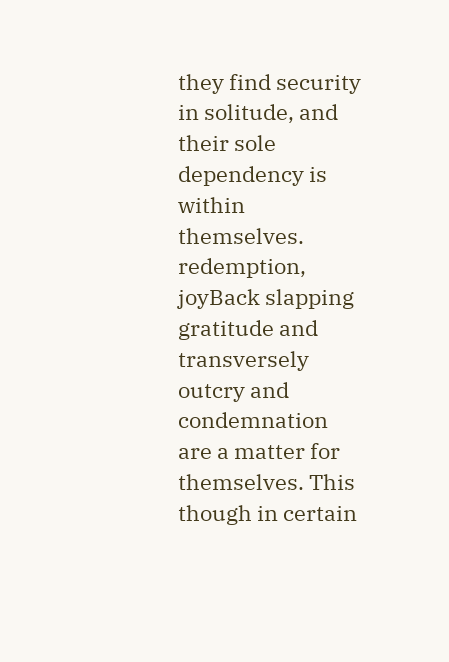they find security in solitude, and their sole dependency is within themselves. redemption, joyBack slapping gratitude and transversely outcry and condemnation are a matter for themselves. This though in certain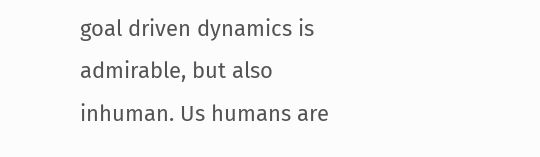goal driven dynamics is admirable, but also inhuman. Us humans are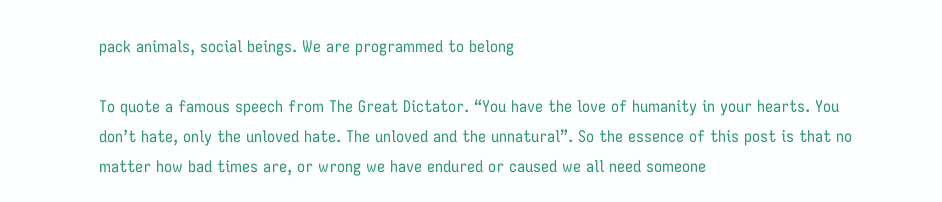pack animals, social beings. We are programmed to belong

To quote a famous speech from The Great Dictator. “You have the love of humanity in your hearts. You don’t hate, only the unloved hate. The unloved and the unnatural”. So the essence of this post is that no matter how bad times are, or wrong we have endured or caused we all need someone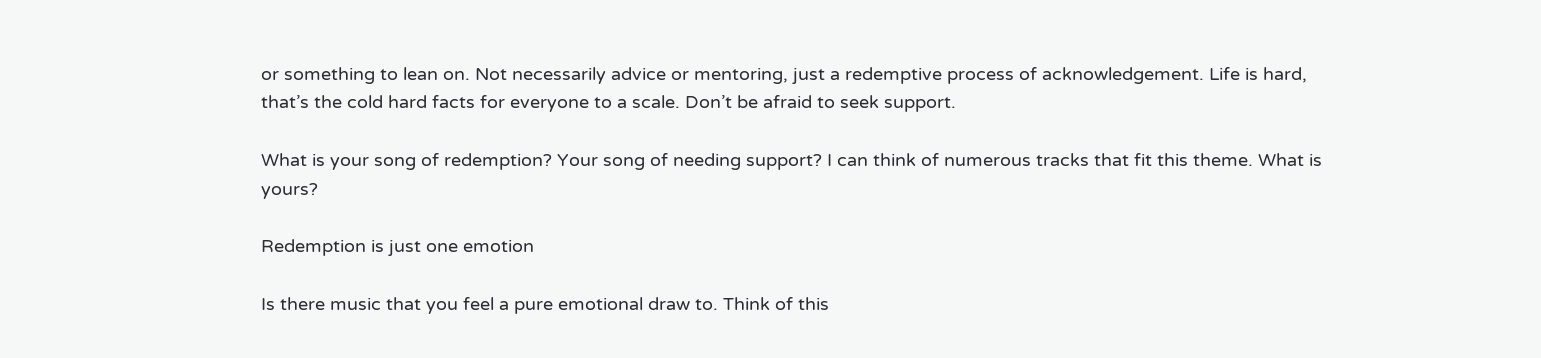or something to lean on. Not necessarily advice or mentoring, just a redemptive process of acknowledgement. Life is hard, that’s the cold hard facts for everyone to a scale. Don’t be afraid to seek support.

What is your song of redemption? Your song of needing support? I can think of numerous tracks that fit this theme. What is yours?

Redemption is just one emotion

Is there music that you feel a pure emotional draw to. Think of this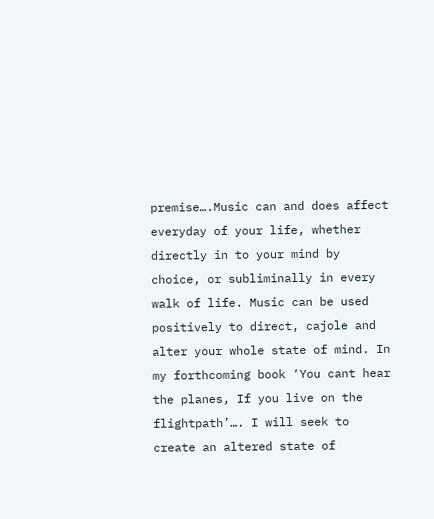premise….Music can and does affect everyday of your life, whether directly in to your mind by choice, or subliminally in every walk of life. Music can be used positively to direct, cajole and alter your whole state of mind. In my forthcoming book ‘You cant hear the planes, If you live on the flightpath’…. I will seek to create an altered state of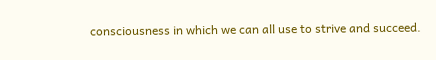consciousness in which we can all use to strive and succeed.